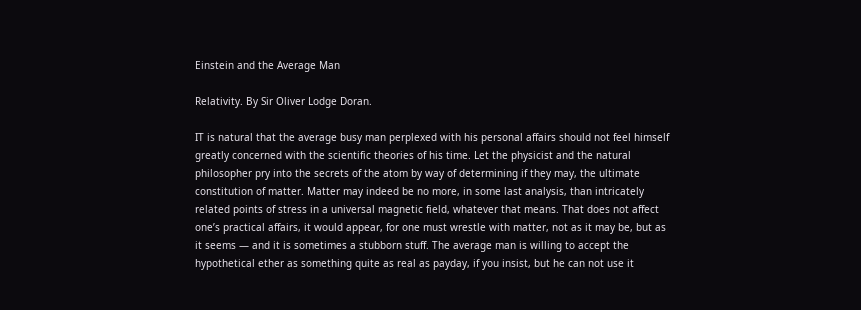Einstein and the Average Man

Relativity. By Sir Oliver Lodge Doran.

IT is natural that the average busy man perplexed with his personal affairs should not feel himself greatly concerned with the scientific theories of his time. Let the physicist and the natural philosopher pry into the secrets of the atom by way of determining if they may, the ultimate constitution of matter. Matter may indeed be no more, in some last analysis, than intricately related points of stress in a universal magnetic field, whatever that means. That does not affect one’s practical affairs, it would appear, for one must wrestle with matter, not as it may be, but as it seems — and it is sometimes a stubborn stuff. The average man is willing to accept the hypothetical ether as something quite as real as payday, if you insist, but he can not use it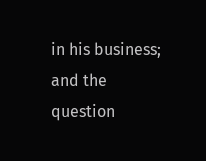in his business; and the question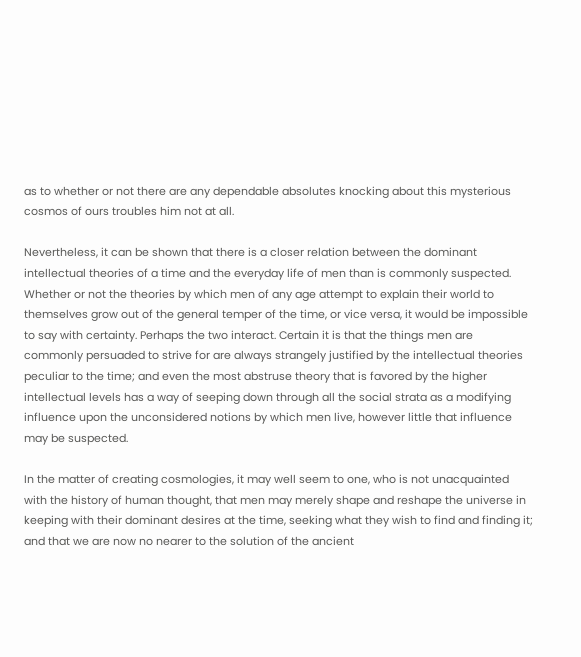as to whether or not there are any dependable absolutes knocking about this mysterious cosmos of ours troubles him not at all.

Nevertheless, it can be shown that there is a closer relation between the dominant intellectual theories of a time and the everyday life of men than is commonly suspected. Whether or not the theories by which men of any age attempt to explain their world to themselves grow out of the general temper of the time, or vice versa, it would be impossible to say with certainty. Perhaps the two interact. Certain it is that the things men are commonly persuaded to strive for are always strangely justified by the intellectual theories peculiar to the time; and even the most abstruse theory that is favored by the higher intellectual levels has a way of seeping down through all the social strata as a modifying influence upon the unconsidered notions by which men live, however little that influence may be suspected.

In the matter of creating cosmologies, it may well seem to one, who is not unacquainted with the history of human thought, that men may merely shape and reshape the universe in keeping with their dominant desires at the time, seeking what they wish to find and finding it; and that we are now no nearer to the solution of the ancient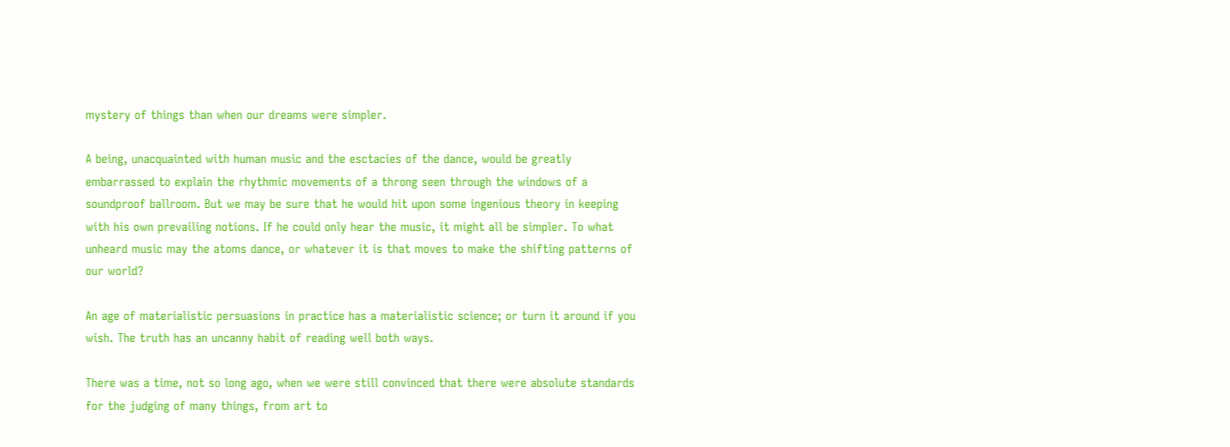mystery of things than when our dreams were simpler.

A being, unacquainted with human music and the esctacies of the dance, would be greatly embarrassed to explain the rhythmic movements of a throng seen through the windows of a soundproof ballroom. But we may be sure that he would hit upon some ingenious theory in keeping with his own prevailing notions. If he could only hear the music, it might all be simpler. To what unheard music may the atoms dance, or whatever it is that moves to make the shifting patterns of our world?

An age of materialistic persuasions in practice has a materialistic science; or turn it around if you wish. The truth has an uncanny habit of reading well both ways.

There was a time, not so long ago, when we were still convinced that there were absolute standards for the judging of many things, from art to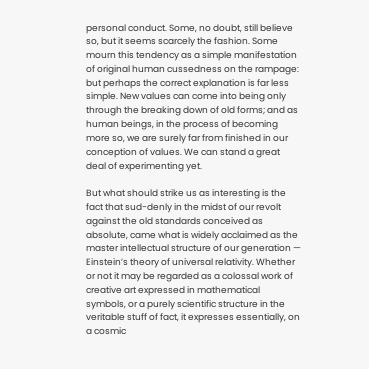personal conduct. Some, no doubt, still believe so, but it seems scarcely the fashion. Some mourn this tendency as a simple manifestation of original human cussedness on the rampage: but perhaps the correct explanation is far less simple. New values can come into being only through the breaking down of old forms; and as human beings, in the process of becoming more so, we are surely far from finished in our conception of values. We can stand a great deal of experimenting yet.

But what should strike us as interesting is the fact that sud-denly in the midst of our revolt against the old standards conceived as absolute, came what is widely acclaimed as the master intellectual structure of our generation — Einstein’s theory of universal relativity. Whether or not it may be regarded as a colossal work of creative art expressed in mathematical symbols, or a purely scientific structure in the veritable stuff of fact, it expresses essentially, on a cosmic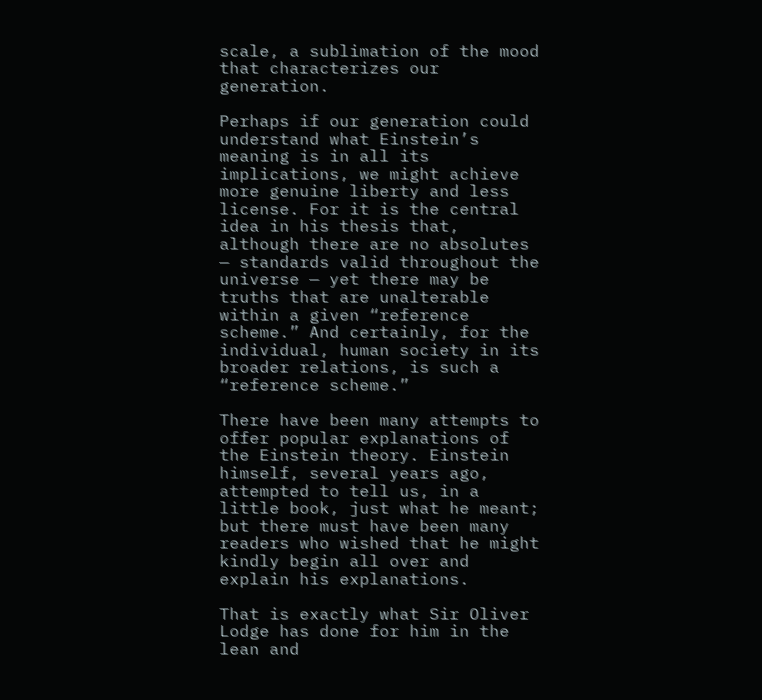scale, a sublimation of the mood that characterizes our generation.

Perhaps if our generation could understand what Einstein’s meaning is in all its implications, we might achieve more genuine liberty and less license. For it is the central idea in his thesis that, although there are no absolutes — standards valid throughout the universe — yet there may be truths that are unalterable within a given “reference scheme.” And certainly, for the individual, human society in its broader relations, is such a “reference scheme.”

There have been many attempts to offer popular explanations of the Einstein theory. Einstein himself, several years ago, attempted to tell us, in a little book, just what he meant; but there must have been many readers who wished that he might kindly begin all over and explain his explanations.

That is exactly what Sir Oliver Lodge has done for him in the lean and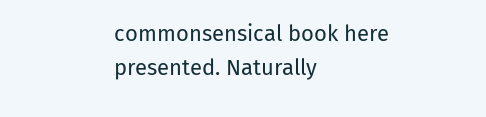commonsensical book here presented. Naturally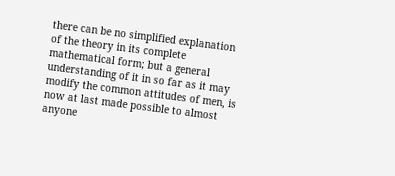there can be no simplified explanation of the theory in its complete mathematical form; but a general understanding of it in so far as it may modify the common attitudes of men, is now at last made possible to almost anyone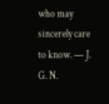who may sincerely care to know. — J. G. N.